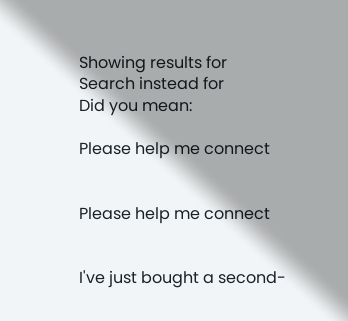Showing results for
Search instead for
Did you mean:

Please help me connect


Please help me connect


I've just bought a second-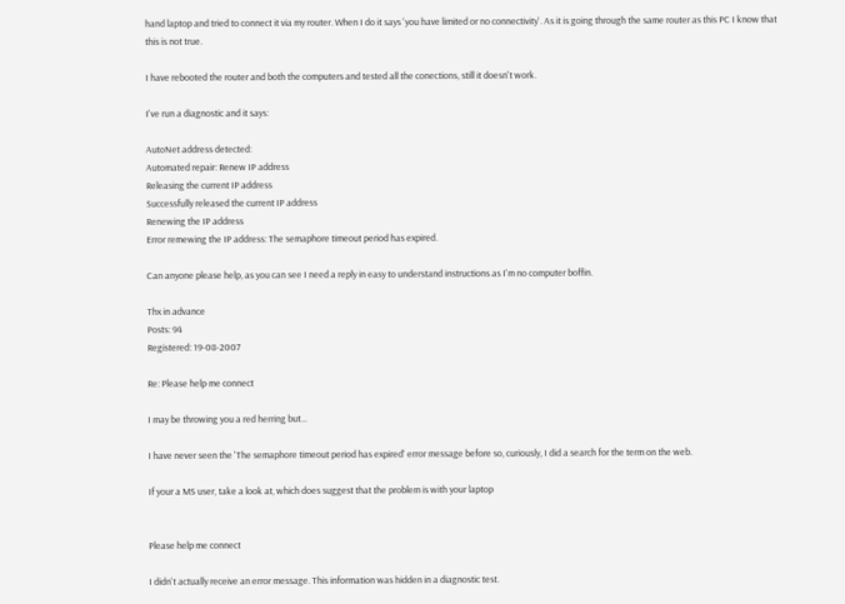hand laptop and tried to connect it via my router. When I do it says 'you have limited or no connectivity'. As it is going through the same router as this PC I know that this is not true.

I have rebooted the router and both the computers and tested all the conections, still it doesn't work.

I've run a diagnostic and it says:

AutoNet address detected:
Automated repair: Renew IP address
Releasing the current IP address
Successfully released the current IP address
Renewing the IP address
Error remewing the IP address: The semaphore timeout period has expired.

Can anyone please help, as you can see I need a reply in easy to understand instructions as I'm no computer boffin.

Thx in advance
Posts: 94
Registered: 19-08-2007

Re: Please help me connect

I may be throwing you a red herring but...

I have never seen the 'The semaphore timeout period has expired' error message before so, curiously, I did a search for the term on the web.

If your a MS user, take a look at, which does suggest that the problem is with your laptop


Please help me connect

I didn't actually receive an error message. This information was hidden in a diagnostic test.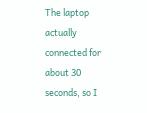The laptop actually connected for about 30 seconds, so I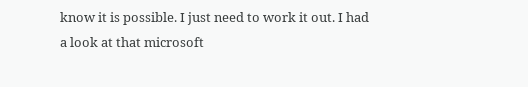know it is possible. I just need to work it out. I had a look at that microsoft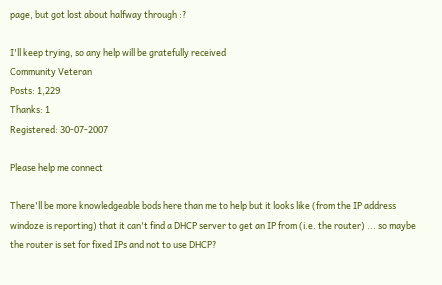page, but got lost about halfway through :?

I'll keep trying, so any help will be gratefully received
Community Veteran
Posts: 1,229
Thanks: 1
Registered: 30-07-2007

Please help me connect

There'll be more knowledgeable bods here than me to help but it looks like (from the IP address windoze is reporting) that it can't find a DHCP server to get an IP from (i.e. the router) ... so maybe the router is set for fixed IPs and not to use DHCP?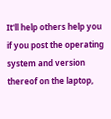It'll help others help you if you post the operating system and version thereof on the laptop,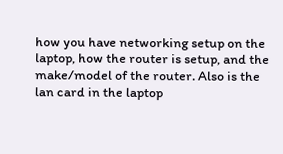how you have networking setup on the laptop, how the router is setup, and the make/model of the router. Also is the lan card in the laptop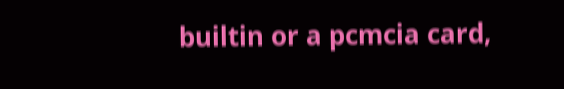builtin or a pcmcia card,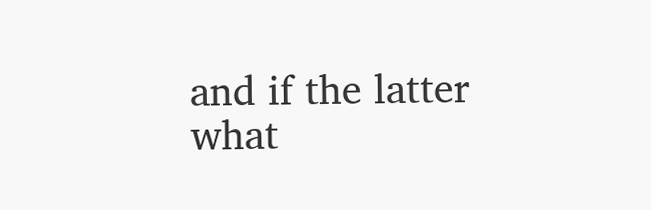and if the latter what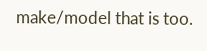make/model that is too.